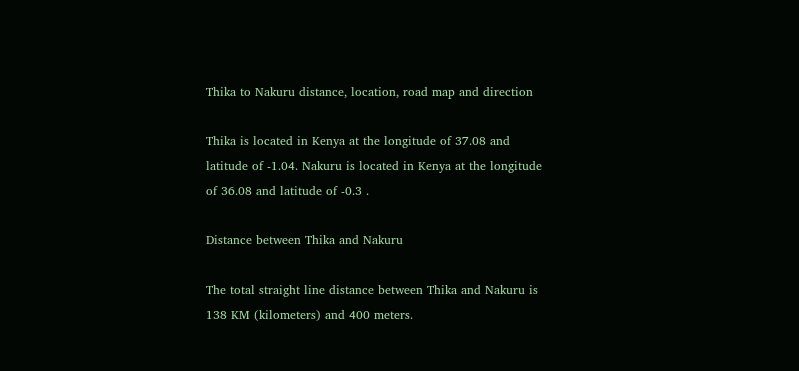Thika to Nakuru distance, location, road map and direction

Thika is located in Kenya at the longitude of 37.08 and latitude of -1.04. Nakuru is located in Kenya at the longitude of 36.08 and latitude of -0.3 .

Distance between Thika and Nakuru

The total straight line distance between Thika and Nakuru is 138 KM (kilometers) and 400 meters.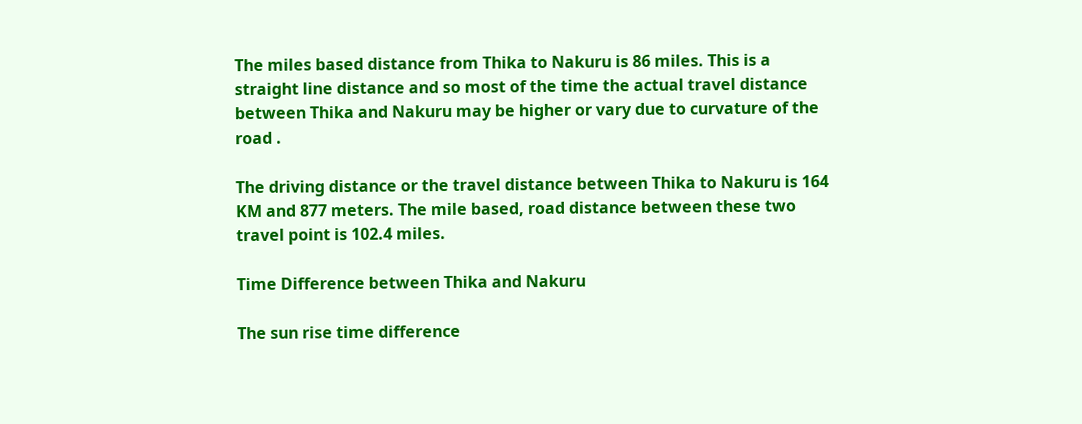The miles based distance from Thika to Nakuru is 86 miles. This is a straight line distance and so most of the time the actual travel distance between Thika and Nakuru may be higher or vary due to curvature of the road .

The driving distance or the travel distance between Thika to Nakuru is 164 KM and 877 meters. The mile based, road distance between these two travel point is 102.4 miles.

Time Difference between Thika and Nakuru

The sun rise time difference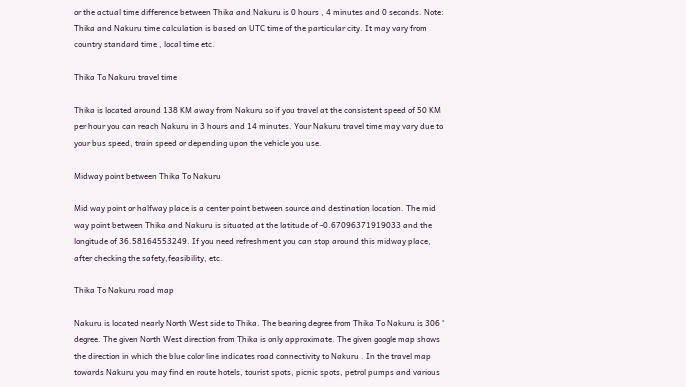or the actual time difference between Thika and Nakuru is 0 hours , 4 minutes and 0 seconds. Note: Thika and Nakuru time calculation is based on UTC time of the particular city. It may vary from country standard time , local time etc.

Thika To Nakuru travel time

Thika is located around 138 KM away from Nakuru so if you travel at the consistent speed of 50 KM per hour you can reach Nakuru in 3 hours and 14 minutes. Your Nakuru travel time may vary due to your bus speed, train speed or depending upon the vehicle you use.

Midway point between Thika To Nakuru

Mid way point or halfway place is a center point between source and destination location. The mid way point between Thika and Nakuru is situated at the latitude of -0.67096371919033 and the longitude of 36.58164553249. If you need refreshment you can stop around this midway place, after checking the safety,feasibility, etc.

Thika To Nakuru road map

Nakuru is located nearly North West side to Thika. The bearing degree from Thika To Nakuru is 306 ° degree. The given North West direction from Thika is only approximate. The given google map shows the direction in which the blue color line indicates road connectivity to Nakuru . In the travel map towards Nakuru you may find en route hotels, tourist spots, picnic spots, petrol pumps and various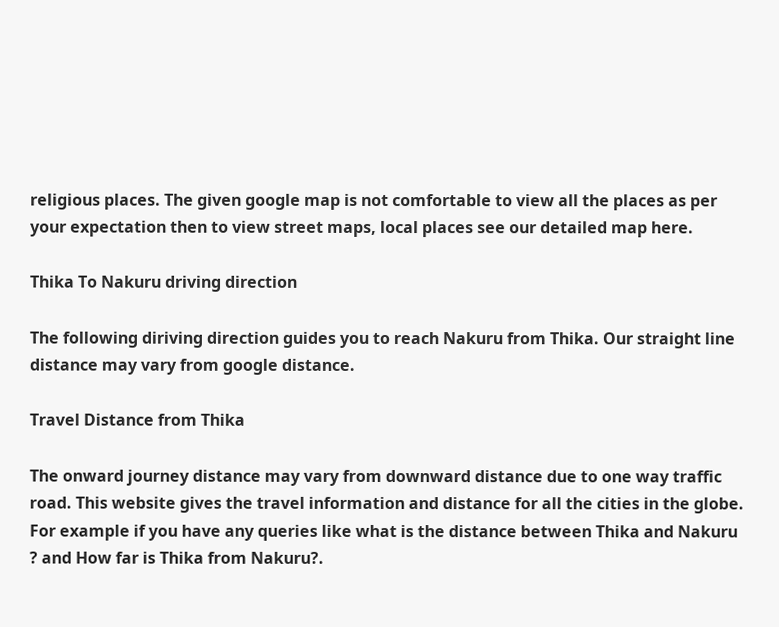religious places. The given google map is not comfortable to view all the places as per your expectation then to view street maps, local places see our detailed map here.

Thika To Nakuru driving direction

The following diriving direction guides you to reach Nakuru from Thika. Our straight line distance may vary from google distance.

Travel Distance from Thika

The onward journey distance may vary from downward distance due to one way traffic road. This website gives the travel information and distance for all the cities in the globe. For example if you have any queries like what is the distance between Thika and Nakuru ? and How far is Thika from Nakuru?.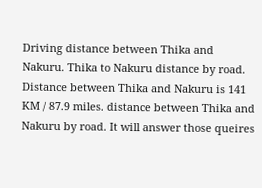Driving distance between Thika and Nakuru. Thika to Nakuru distance by road. Distance between Thika and Nakuru is 141 KM / 87.9 miles. distance between Thika and Nakuru by road. It will answer those queires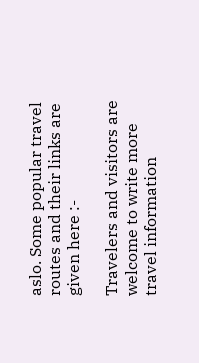aslo. Some popular travel routes and their links are given here :-

Travelers and visitors are welcome to write more travel information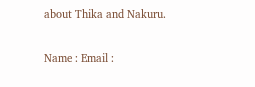about Thika and Nakuru.

Name : Email :